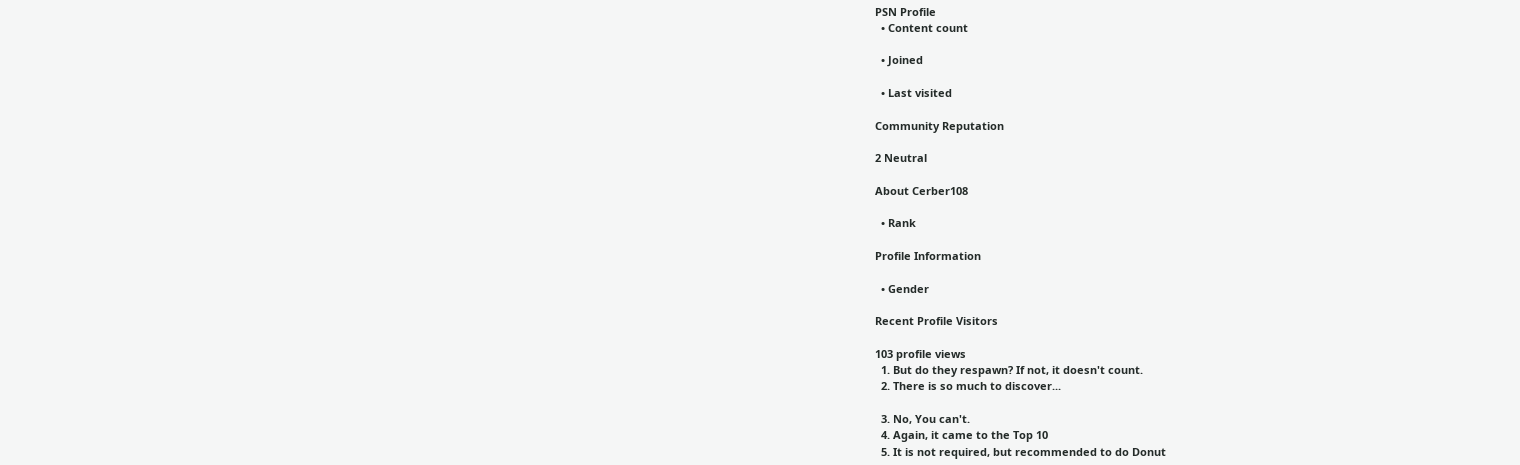PSN Profile
  • Content count

  • Joined

  • Last visited

Community Reputation

2 Neutral

About Cerber108

  • Rank

Profile Information

  • Gender

Recent Profile Visitors

103 profile views
  1. But do they respawn? If not, it doesn't count.
  2. There is so much to discover...

  3. No, You can't.
  4. Again, it came to the Top 10
  5. It is not required, but recommended to do Donut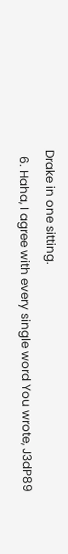Drake in one sitting.
  6. Haha, I agree with every single word You wrote, J3dP89